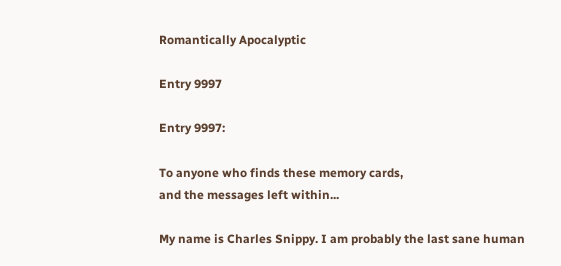Romantically Apocalyptic

Entry 9997

Entry 9997:

To anyone who finds these memory cards,
and the messages left within...

My name is Charles Snippy. I am probably the last sane human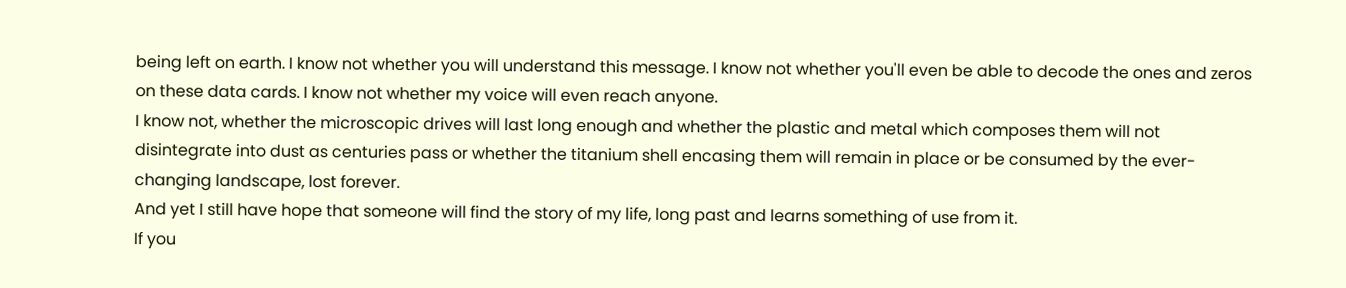being left on earth. I know not whether you will understand this message. I know not whether you'll even be able to decode the ones and zeros on these data cards. I know not whether my voice will even reach anyone.
I know not, whether the microscopic drives will last long enough and whether the plastic and metal which composes them will not disintegrate into dust as centuries pass or whether the titanium shell encasing them will remain in place or be consumed by the ever-changing landscape, lost forever.
And yet I still have hope that someone will find the story of my life, long past and learns something of use from it.
If you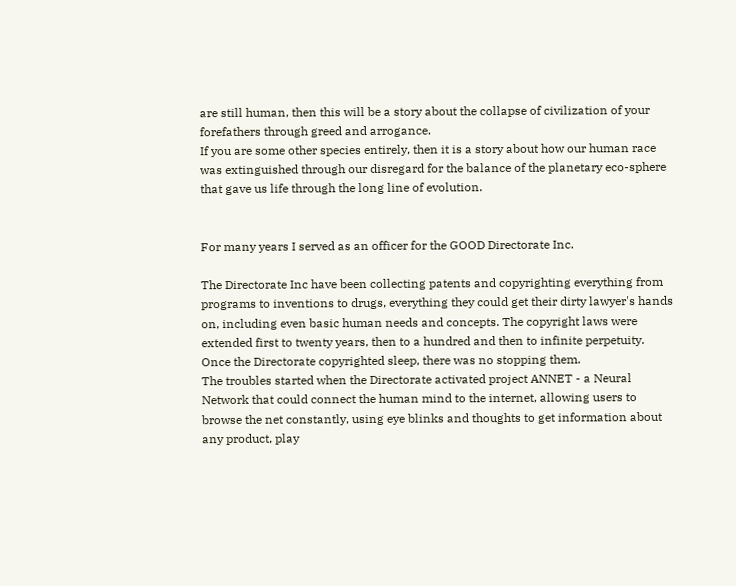are still human, then this will be a story about the collapse of civilization of your forefathers through greed and arrogance.
If you are some other species entirely, then it is a story about how our human race was extinguished through our disregard for the balance of the planetary eco-sphere that gave us life through the long line of evolution.


For many years I served as an officer for the GOOD Directorate Inc.

The Directorate Inc have been collecting patents and copyrighting everything from programs to inventions to drugs, everything they could get their dirty lawyer's hands on, including even basic human needs and concepts. The copyright laws were extended first to twenty years, then to a hundred and then to infinite perpetuity. Once the Directorate copyrighted sleep, there was no stopping them.
The troubles started when the Directorate activated project ANNET - a Neural Network that could connect the human mind to the internet, allowing users to browse the net constantly, using eye blinks and thoughts to get information about any product, play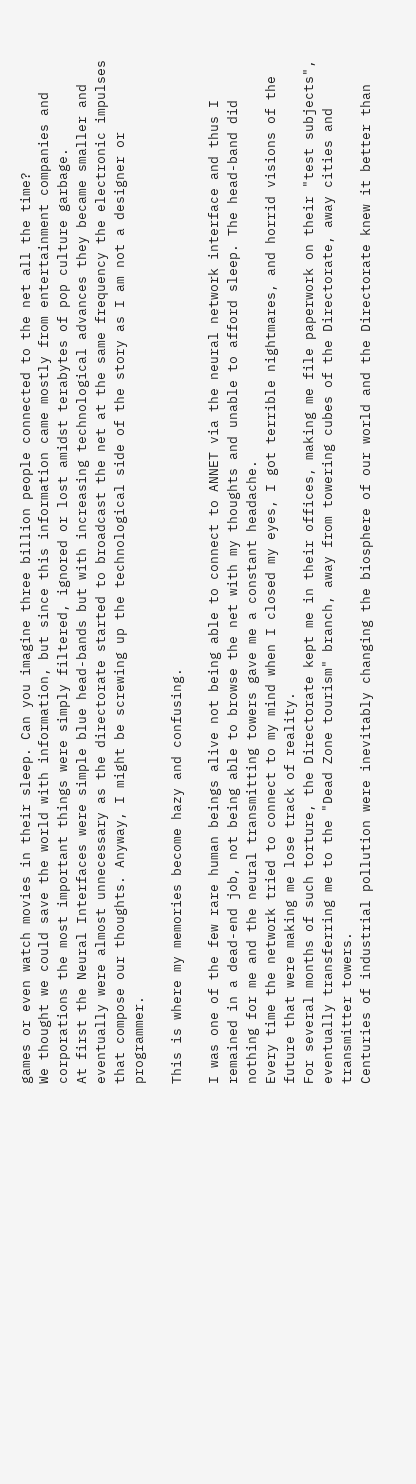games or even watch movies in their sleep. Can you imagine three billion people connected to the net all the time?
We thought we could save the world with information, but since this information came mostly from entertainment companies and corporations the most important things were simply filtered, ignored or lost amidst terabytes of pop culture garbage.
At first the Neural Interfaces were simple blue head-bands but with increasing technological advances they became smaller and eventually were almost unnecessary as the directorate started to broadcast the net at the same frequency the electronic impulses that compose our thoughts. Anyway, I might be screwing up the technological side of the story as I am not a designer or programmer.

This is where my memories become hazy and confusing.

I was one of the few rare human beings alive not being able to connect to ANNET via the neural network interface and thus I remained in a dead-end job, not being able to browse the net with my thoughts and unable to afford sleep. The head-band did nothing for me and the neural transmitting towers gave me a constant headache.
Every time the network tried to connect to my mind when I closed my eyes, I got terrible nightmares, and horrid visions of the future that were making me lose track of reality.
For several months of such torture, the Directorate kept me in their offices, making me file paperwork on their "test subjects", eventually transferring me to the "Dead Zone tourism" branch, away from towering cubes of the Directorate, away cities and transmitter towers.
Centuries of industrial pollution were inevitably changing the biosphere of our world and the Directorate knew it better than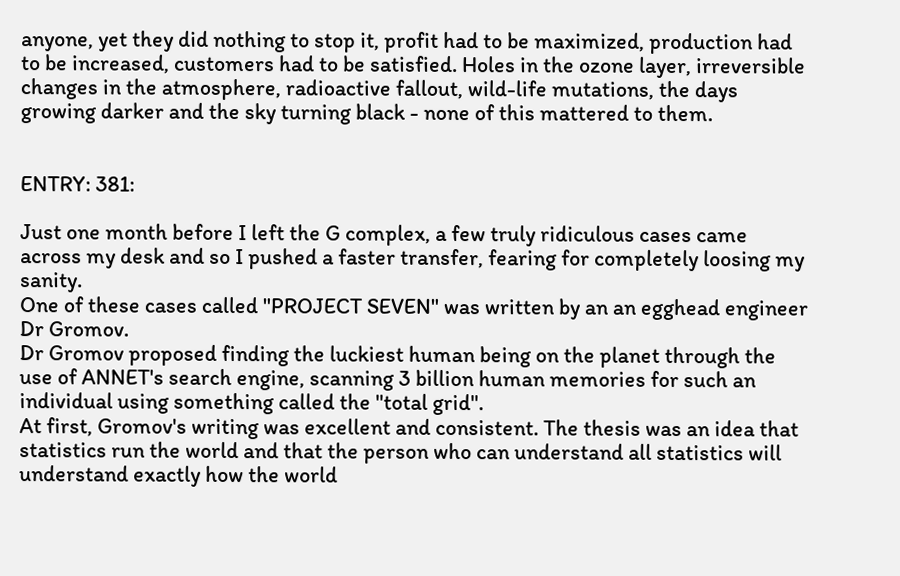anyone, yet they did nothing to stop it, profit had to be maximized, production had to be increased, customers had to be satisfied. Holes in the ozone layer, irreversible changes in the atmosphere, radioactive fallout, wild-life mutations, the days growing darker and the sky turning black - none of this mattered to them.


ENTRY: 381:

Just one month before I left the G complex, a few truly ridiculous cases came across my desk and so I pushed a faster transfer, fearing for completely loosing my sanity.
One of these cases called "PROJECT SEVEN" was written by an an egghead engineer Dr Gromov.
Dr Gromov proposed finding the luckiest human being on the planet through the use of ANNET's search engine, scanning 3 billion human memories for such an individual using something called the "total grid".
At first, Gromov's writing was excellent and consistent. The thesis was an idea that statistics run the world and that the person who can understand all statistics will understand exactly how the world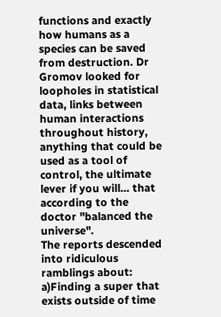functions and exactly how humans as a species can be saved from destruction. Dr Gromov looked for loopholes in statistical data, links between human interactions throughout history, anything that could be used as a tool of control, the ultimate lever if you will... that according to the doctor "balanced the universe".
The reports descended into ridiculous ramblings about:
a)Finding a super that exists outside of time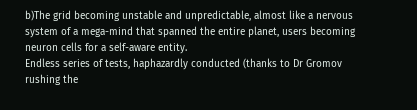b)The grid becoming unstable and unpredictable, almost like a nervous system of a mega-mind that spanned the entire planet, users becoming neuron cells for a self-aware entity.
Endless series of tests, haphazardly conducted (thanks to Dr Gromov rushing the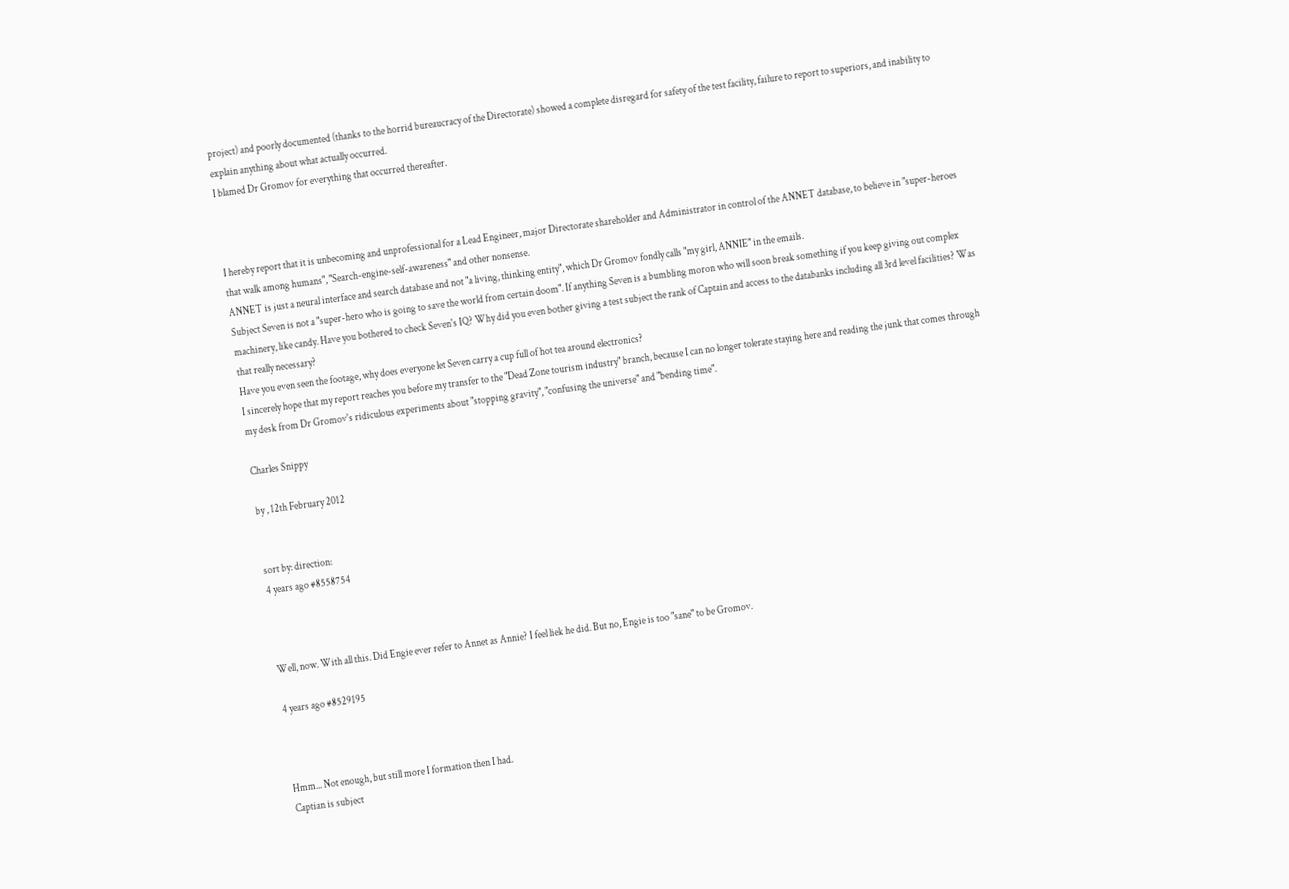project) and poorly documented (thanks to the horrid bureaucracy of the Directorate) showed a complete disregard for safety of the test facility, failure to report to superiors, and inability to explain anything about what actually occurred.
I blamed Dr Gromov for everything that occurred thereafter.



I hereby report that it is unbecoming and unprofessional for a Lead Engineer, major Directorate shareholder and Administrator in control of the ANNET database, to believe in "super-heroes that walk among humans", "Search-engine-self-awareness" and other nonsense.
ANNET is just a neural interface and search database and not "a living, thinking entity", which Dr Gromov fondly calls "my girl, ANNIE" in the emails.
Subject Seven is not a "super-hero who is going to save the world from certain doom". If anything Seven is a bumbling moron who will soon break something if you keep giving out complex machinery, like candy. Have you bothered to check Seven's IQ? Why did you even bother giving a test subject the rank of Captain and access to the databanks including all 3rd level facilities? Was that really necessary?
Have you even seen the footage, why does everyone let Seven carry a cup full of hot tea around electronics?
I sincerely hope that my report reaches you before my transfer to the "Dead Zone tourism industry" branch, because I can no longer tolerate staying here and reading the junk that comes through my desk from Dr Gromov's ridiculous experiments about "stopping gravity", "confusing the universe" and "bending time".

Charles Snippy

by , 12th February 2012


sort by: direction:
4 years ago #8558754



Well, now. With all this. Did Engie ever refer to Annet as Annie? I feel liek he did. But no, Engie is too "sane" to be Gromov.

4 years ago #8529195



Hmm... Not enough, but still more I formation then I had.
Captian is subject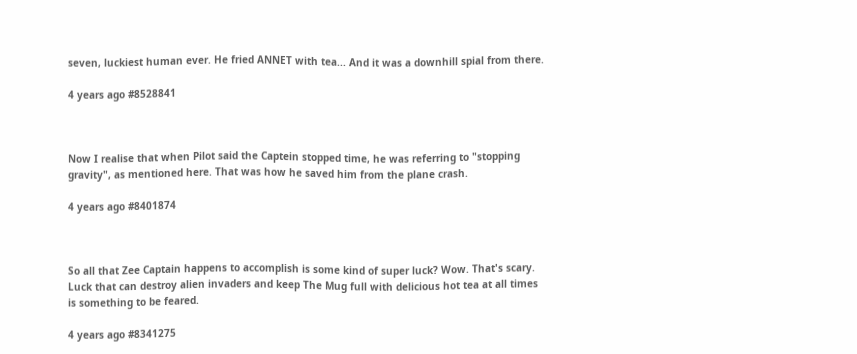seven, luckiest human ever. He fried ANNET with tea... And it was a downhill spial from there.

4 years ago #8528841



Now I realise that when Pilot said the Captein stopped time, he was referring to "stopping gravity", as mentioned here. That was how he saved him from the plane crash.

4 years ago #8401874



So all that Zee Captain happens to accomplish is some kind of super luck? Wow. That's scary. Luck that can destroy alien invaders and keep The Mug full with delicious hot tea at all times is something to be feared.

4 years ago #8341275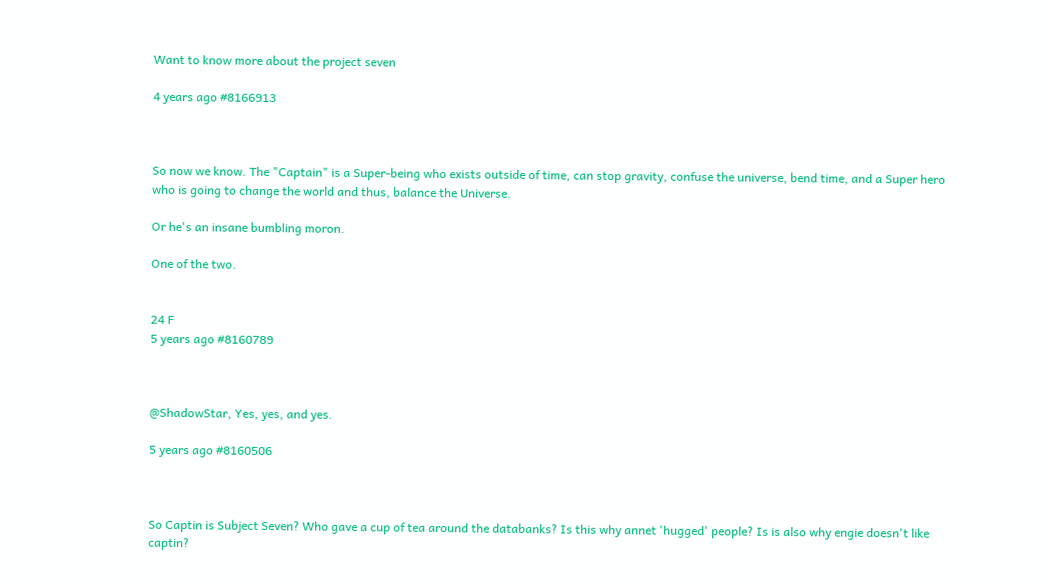Want to know more about the project seven

4 years ago #8166913



So now we know. The "Captain" is a Super-being who exists outside of time, can stop gravity, confuse the universe, bend time, and a Super hero who is going to change the world and thus, balance the Universe.

Or he's an insane bumbling moron.

One of the two.


24 F
5 years ago #8160789



@ShadowStar, Yes, yes, and yes.

5 years ago #8160506



So Captin is Subject Seven? Who gave a cup of tea around the databanks? Is this why annet 'hugged' people? Is is also why engie doesn't like captin?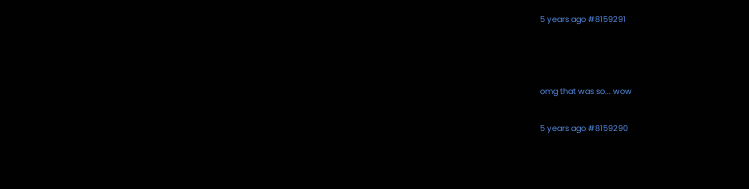5 years ago #8159291



omg that was so... wow

5 years ago #8159290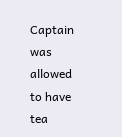Captain was allowed to have tea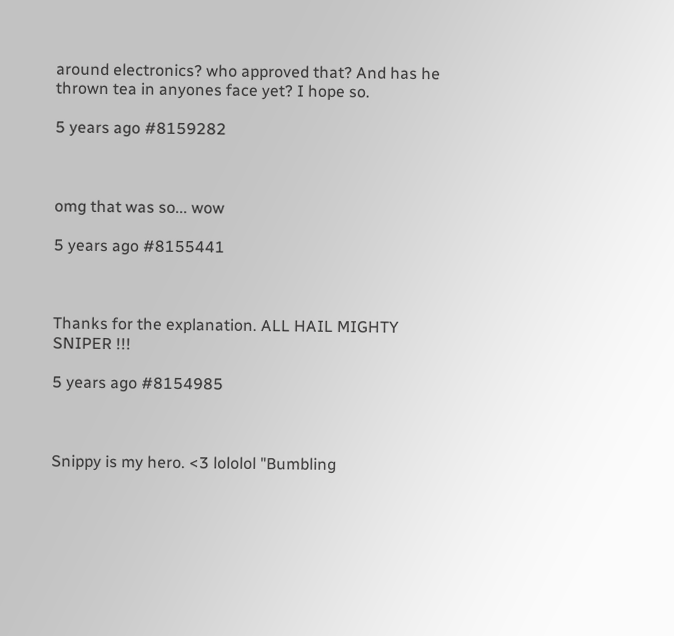around electronics? who approved that? And has he thrown tea in anyones face yet? I hope so.

5 years ago #8159282



omg that was so... wow

5 years ago #8155441



Thanks for the explanation. ALL HAIL MIGHTY SNIPER !!!

5 years ago #8154985



Snippy is my hero. <3 lololol "Bumbling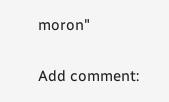moron"

Add comment: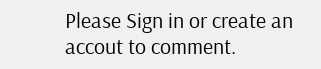Please Sign in or create an accout to comment.